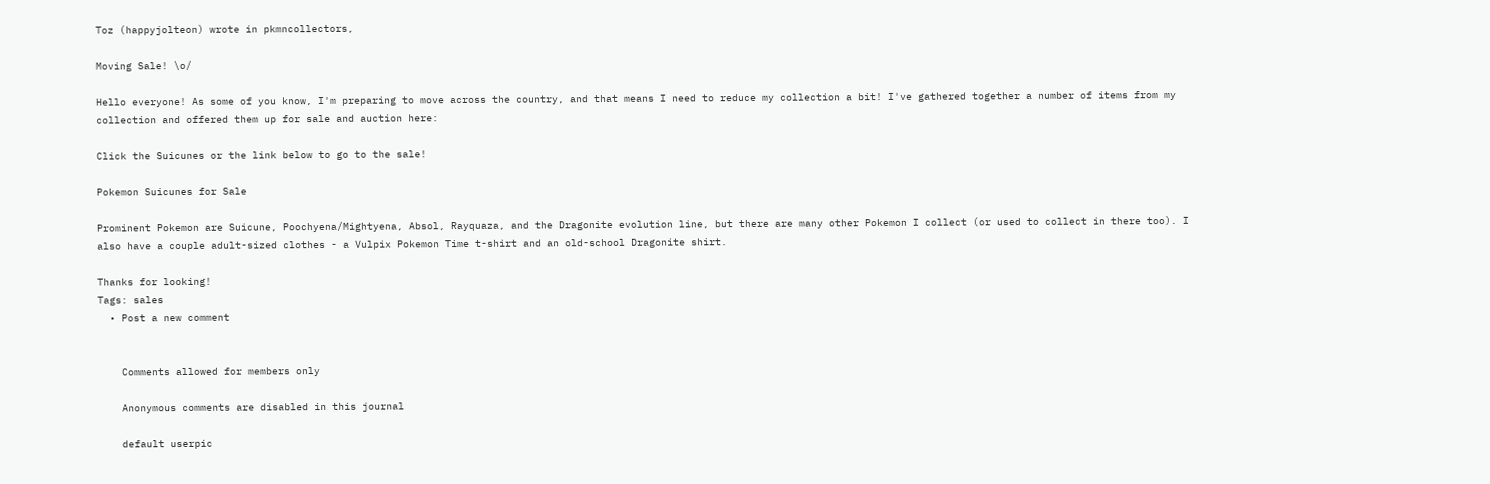Toz (happyjolteon) wrote in pkmncollectors,

Moving Sale! \o/

Hello everyone! As some of you know, I'm preparing to move across the country, and that means I need to reduce my collection a bit! I've gathered together a number of items from my collection and offered them up for sale and auction here:

Click the Suicunes or the link below to go to the sale!

Pokemon Suicunes for Sale

Prominent Pokemon are Suicune, Poochyena/Mightyena, Absol, Rayquaza, and the Dragonite evolution line, but there are many other Pokemon I collect (or used to collect in there too). I also have a couple adult-sized clothes - a Vulpix Pokemon Time t-shirt and an old-school Dragonite shirt.

Thanks for looking!
Tags: sales
  • Post a new comment


    Comments allowed for members only

    Anonymous comments are disabled in this journal

    default userpic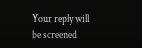Your reply will be screened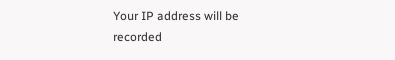Your IP address will be recorded